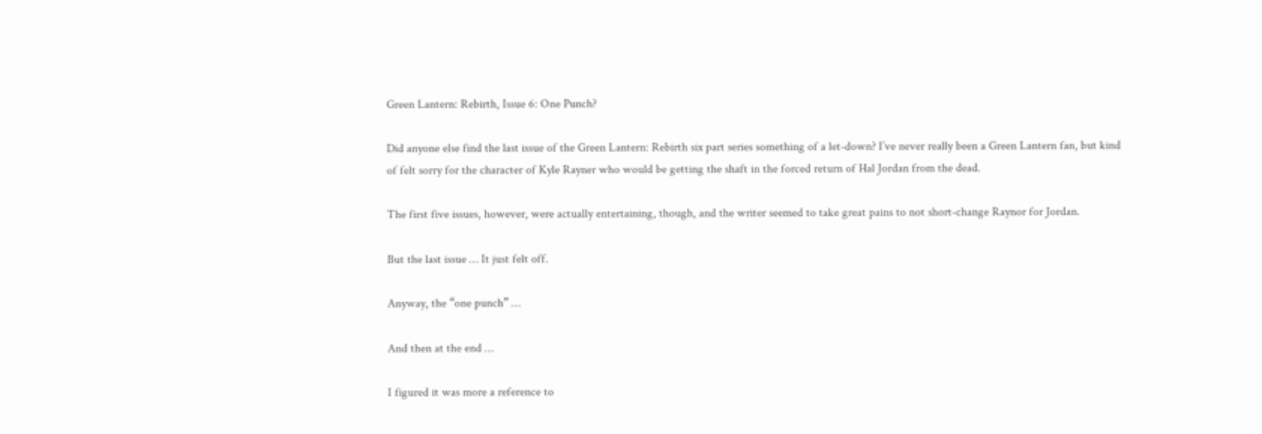Green Lantern: Rebirth, Issue 6: One Punch?

Did anyone else find the last issue of the Green Lantern: Rebirth six part series something of a let-down? I’ve never really been a Green Lantern fan, but kind of felt sorry for the character of Kyle Rayner who would be getting the shaft in the forced return of Hal Jordan from the dead.

The first five issues, however, were actually entertaining, though, and the writer seemed to take great pains to not short-change Raynor for Jordan.

But the last issue … It just felt off.

Anyway, the “one punch” …

And then at the end …

I figured it was more a reference to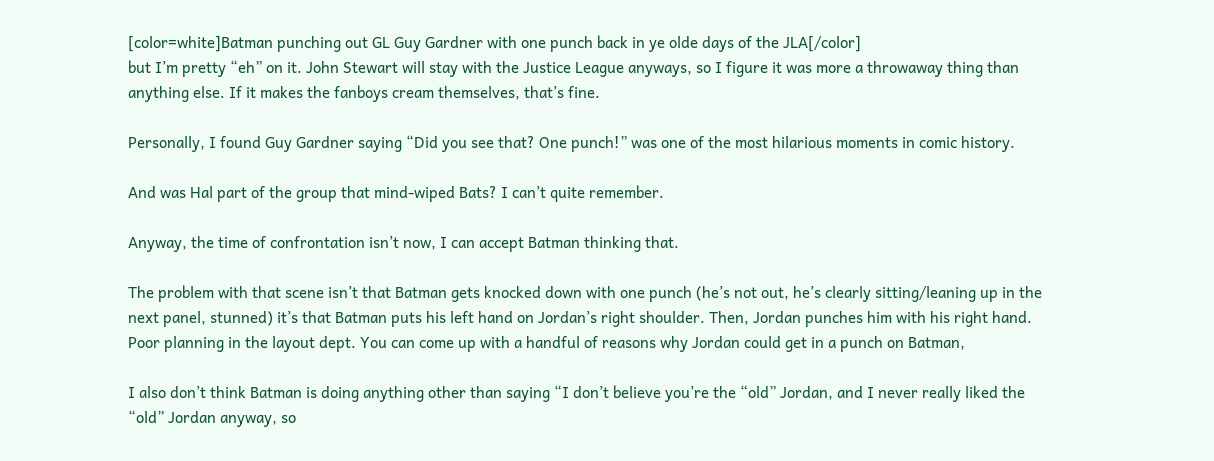[color=white]Batman punching out GL Guy Gardner with one punch back in ye olde days of the JLA[/color]
but I’m pretty “eh” on it. John Stewart will stay with the Justice League anyways, so I figure it was more a throwaway thing than anything else. If it makes the fanboys cream themselves, that’s fine.

Personally, I found Guy Gardner saying “Did you see that? One punch!” was one of the most hilarious moments in comic history.

And was Hal part of the group that mind-wiped Bats? I can’t quite remember.

Anyway, the time of confrontation isn’t now, I can accept Batman thinking that.

The problem with that scene isn’t that Batman gets knocked down with one punch (he’s not out, he’s clearly sitting/leaning up in the next panel, stunned) it’s that Batman puts his left hand on Jordan’s right shoulder. Then, Jordan punches him with his right hand. Poor planning in the layout dept. You can come up with a handful of reasons why Jordan could get in a punch on Batman,

I also don’t think Batman is doing anything other than saying “I don’t believe you’re the “old” Jordan, and I never really liked the “old” Jordan anyway, so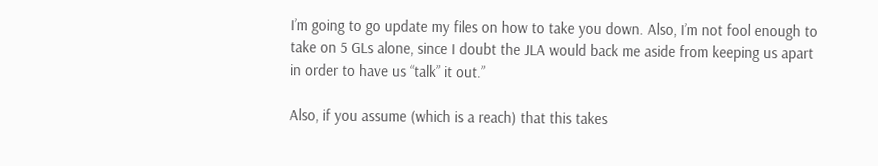I’m going to go update my files on how to take you down. Also, I’m not fool enough to take on 5 GLs alone, since I doubt the JLA would back me aside from keeping us apart in order to have us “talk” it out.”

Also, if you assume (which is a reach) that this takes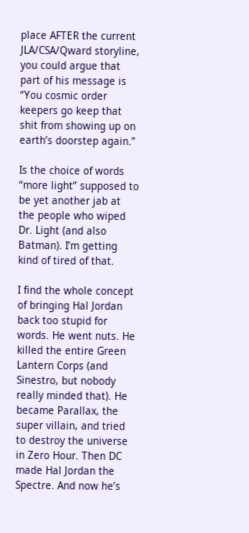place AFTER the current JLA/CSA/Qward storyline, you could argue that part of his message is “You cosmic order keepers go keep that shit from showing up on earth’s doorstep again.”

Is the choice of words “more light” supposed to be yet another jab at the people who wiped Dr. Light (and also Batman). I’m getting kind of tired of that.

I find the whole concept of bringing Hal Jordan back too stupid for words. He went nuts. He killed the entire Green Lantern Corps (and Sinestro, but nobody really minded that). He became Parallax, the super villain, and tried to destroy the universe in Zero Hour. Then DC made Hal Jordan the Spectre. And now he’s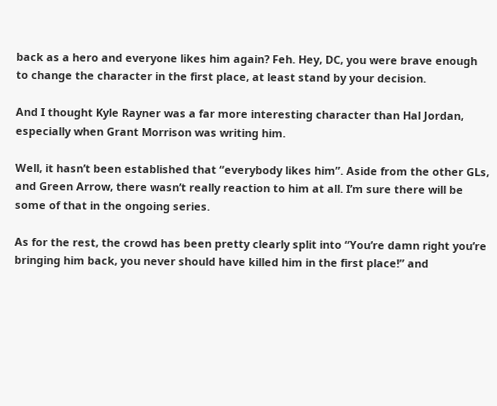back as a hero and everyone likes him again? Feh. Hey, DC, you were brave enough to change the character in the first place, at least stand by your decision.

And I thought Kyle Rayner was a far more interesting character than Hal Jordan, especially when Grant Morrison was writing him.

Well, it hasn’t been established that “everybody likes him”. Aside from the other GLs, and Green Arrow, there wasn’t really reaction to him at all. I’m sure there will be some of that in the ongoing series.

As for the rest, the crowd has been pretty clearly split into “You’re damn right you’re bringing him back, you never should have killed him in the first place!” and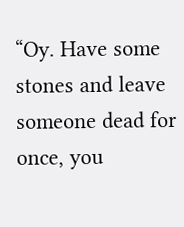“Oy. Have some stones and leave someone dead for once, you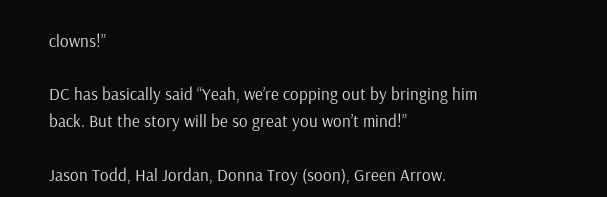clowns!”

DC has basically said “Yeah, we’re copping out by bringing him back. But the story will be so great you won’t mind!”

Jason Todd, Hal Jordan, Donna Troy (soon), Green Arrow.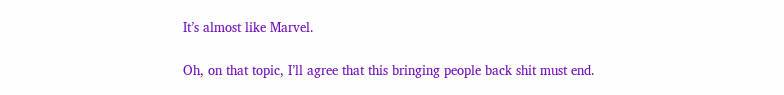It’s almost like Marvel.

Oh, on that topic, I’ll agree that this bringing people back shit must end.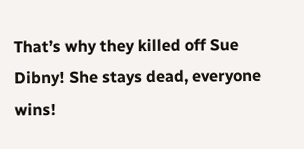That’s why they killed off Sue Dibny! She stays dead, everyone wins!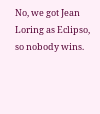No, we got Jean Loring as Eclipso, so nobody wins.